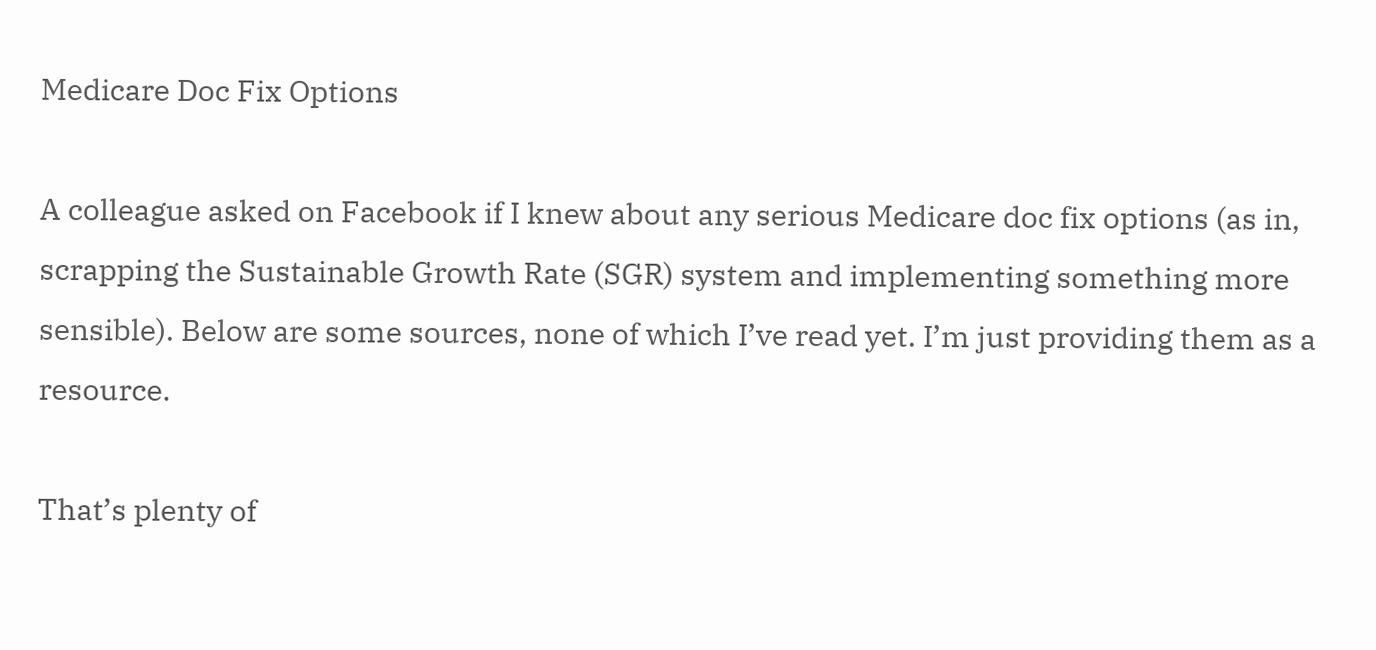Medicare Doc Fix Options

A colleague asked on Facebook if I knew about any serious Medicare doc fix options (as in, scrapping the Sustainable Growth Rate (SGR) system and implementing something more sensible). Below are some sources, none of which I’ve read yet. I’m just providing them as a resource.

That’s plenty of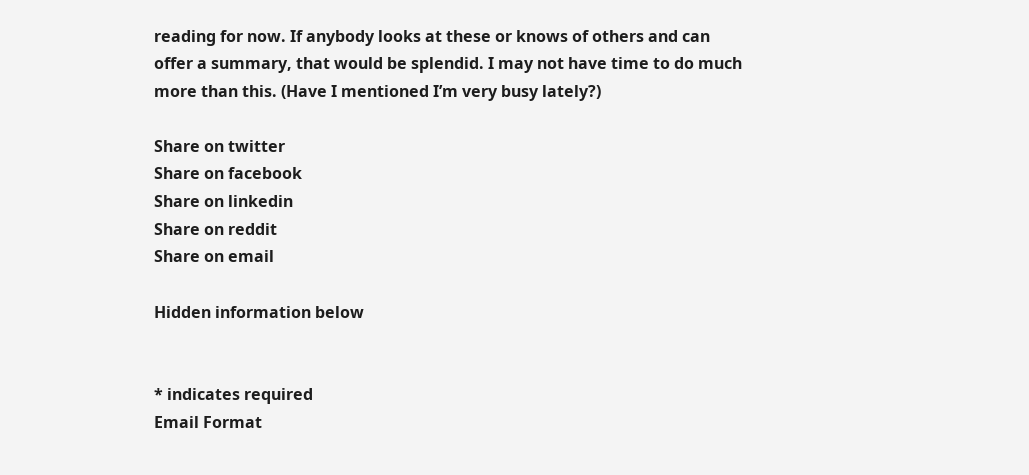reading for now. If anybody looks at these or knows of others and can offer a summary, that would be splendid. I may not have time to do much more than this. (Have I mentioned I’m very busy lately?)

Share on twitter
Share on facebook
Share on linkedin
Share on reddit
Share on email

Hidden information below


* indicates required
Email Format